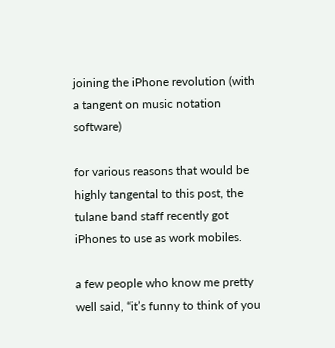joining the iPhone revolution (with a tangent on music notation software)

for various reasons that would be highly tangental to this post, the tulane band staff recently got iPhones to use as work mobiles.

a few people who know me pretty well said, “it’s funny to think of you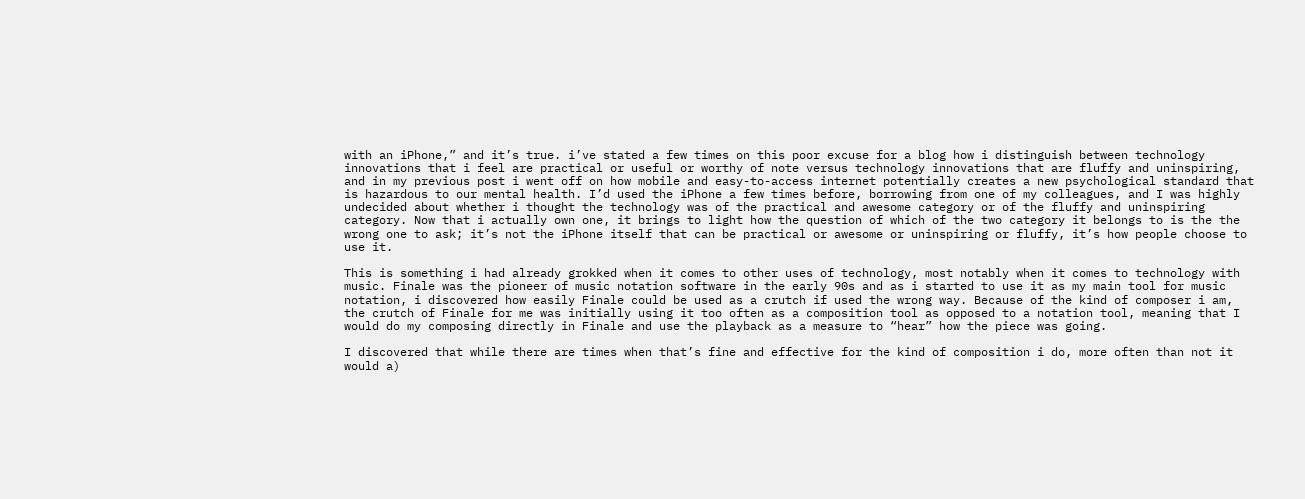with an iPhone,” and it’s true. i’ve stated a few times on this poor excuse for a blog how i distinguish between technology innovations that i feel are practical or useful or worthy of note versus technology innovations that are fluffy and uninspiring, and in my previous post i went off on how mobile and easy-to-access internet potentially creates a new psychological standard that is hazardous to our mental health. I’d used the iPhone a few times before, borrowing from one of my colleagues, and I was highly undecided about whether i thought the technology was of the practical and awesome category or of the fluffy and uninspiring category. Now that i actually own one, it brings to light how the question of which of the two category it belongs to is the the wrong one to ask; it’s not the iPhone itself that can be practical or awesome or uninspiring or fluffy, it’s how people choose to use it.

This is something i had already grokked when it comes to other uses of technology, most notably when it comes to technology with music. Finale was the pioneer of music notation software in the early 90s and as i started to use it as my main tool for music notation, i discovered how easily Finale could be used as a crutch if used the wrong way. Because of the kind of composer i am, the crutch of Finale for me was initially using it too often as a composition tool as opposed to a notation tool, meaning that I would do my composing directly in Finale and use the playback as a measure to “hear” how the piece was going.

I discovered that while there are times when that’s fine and effective for the kind of composition i do, more often than not it would a)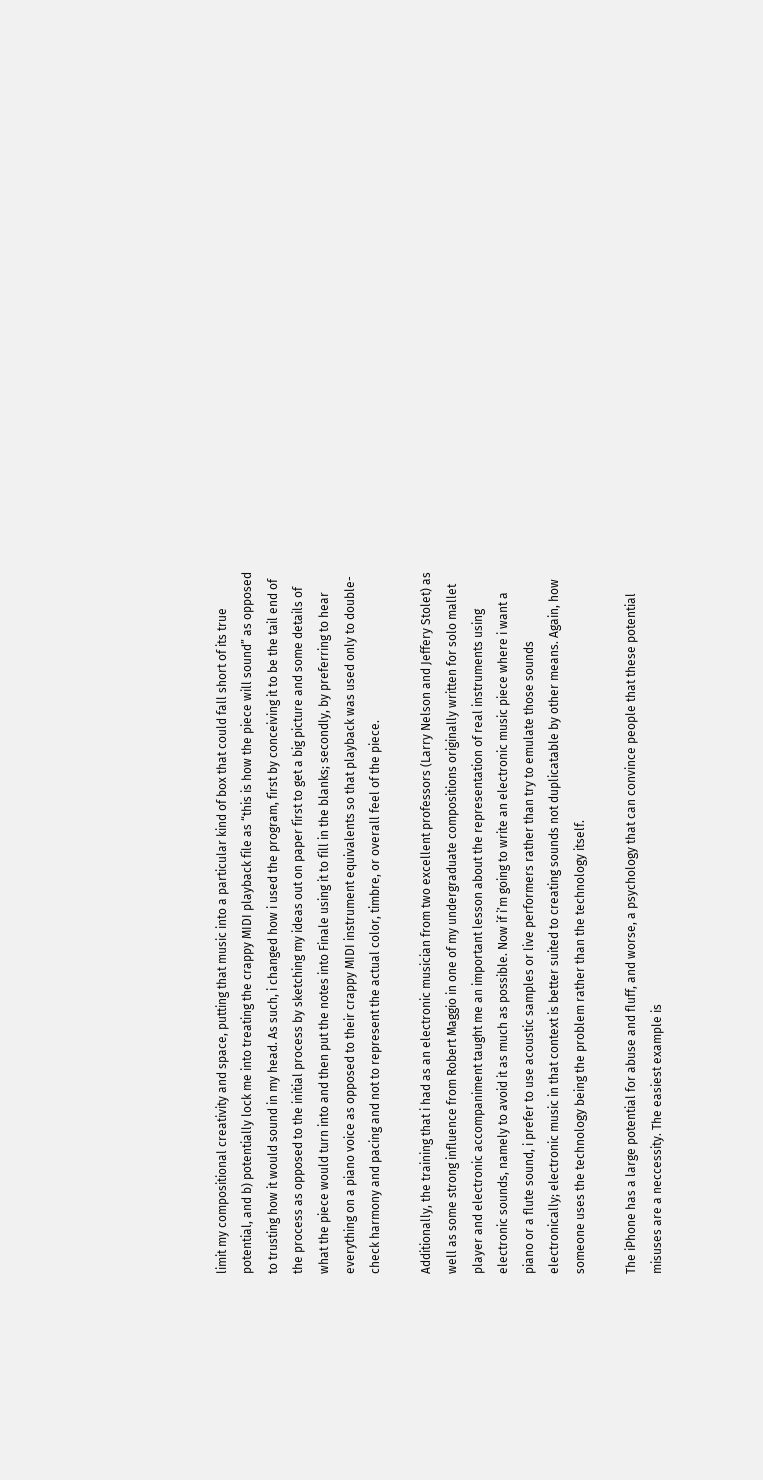limit my compositional creativity and space, putting that music into a particular kind of box that could fall short of its true potential, and b) potentially lock me into treating the crappy MIDI playback file as “this is how the piece will sound” as opposed to trusting how it would sound in my head. As such, i changed how i used the program, first by conceiving it to be the tail end of the process as opposed to the initial process by sketching my ideas out on paper first to get a big picture and some details of what the piece would turn into and then put the notes into Finale using it to fill in the blanks; secondly, by preferring to hear everything on a piano voice as opposed to their crappy MIDI instrument equivalents so that playback was used only to double-check harmony and pacing and not to represent the actual color, timbre, or overall feel of the piece.

Additionally, the training that i had as an electronic musician from two excellent professors (Larry Nelson and Jeffery Stolet) as well as some strong influence from Robert Maggio in one of my undergraduate compositions originally written for solo mallet player and electronic accompaniment taught me an important lesson about the representation of real instruments using electronic sounds, namely to avoid it as much as possible. Now if i’m going to write an electronic music piece where i want a piano or a flute sound, i prefer to use acoustic samples or live performers rather than try to emulate those sounds electronically; electronic music in that context is better suited to creating sounds not duplicatable by other means. Again, how someone uses the technology being the problem rather than the technology itself.

The iPhone has a large potential for abuse and fluff, and worse, a psychology that can convince people that these potential misuses are a neccessity. The easiest example is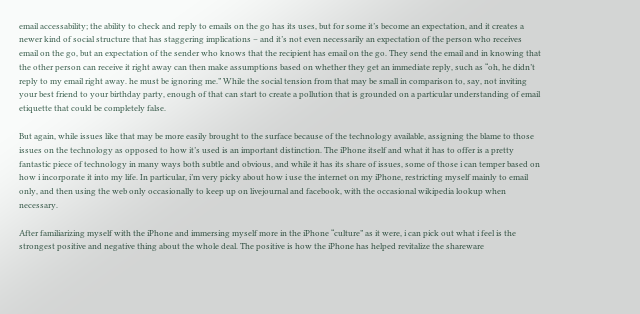email accessability; the ability to check and reply to emails on the go has its uses, but for some it’s become an expectation, and it creates a newer kind of social structure that has staggering implications – and it’s not even necessarily an expectation of the person who receives email on the go, but an expectation of the sender who knows that the recipient has email on the go. They send the email and in knowing that the other person can receive it right away can then make assumptions based on whether they get an immediate reply, such as “oh, he didn’t reply to my email right away. he must be ignoring me.” While the social tension from that may be small in comparison to, say, not inviting your best friend to your birthday party, enough of that can start to create a pollution that is grounded on a particular understanding of email etiquette that could be completely false.

But again, while issues like that may be more easily brought to the surface because of the technology available, assigning the blame to those issues on the technology as opposed to how it’s used is an important distinction. The iPhone itself and what it has to offer is a pretty fantastic piece of technology in many ways both subtle and obvious, and while it has its share of issues, some of those i can temper based on how i incorporate it into my life. In particular, i’m very picky about how i use the internet on my iPhone, restricting myself mainly to email only, and then using the web only occasionally to keep up on livejournal and facebook, with the occasional wikipedia lookup when necessary.

After familiarizing myself with the iPhone and immersing myself more in the iPhone “culture” as it were, i can pick out what i feel is the strongest positive and negative thing about the whole deal. The positive is how the iPhone has helped revitalize the shareware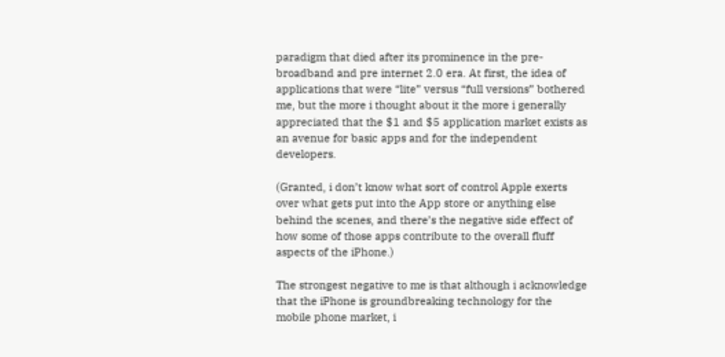paradigm that died after its prominence in the pre-broadband and pre internet 2.0 era. At first, the idea of applications that were “lite” versus “full versions” bothered me, but the more i thought about it the more i generally appreciated that the $1 and $5 application market exists as an avenue for basic apps and for the independent developers.

(Granted, i don’t know what sort of control Apple exerts over what gets put into the App store or anything else behind the scenes, and there’s the negative side effect of how some of those apps contribute to the overall fluff aspects of the iPhone.)

The strongest negative to me is that although i acknowledge that the iPhone is groundbreaking technology for the mobile phone market, i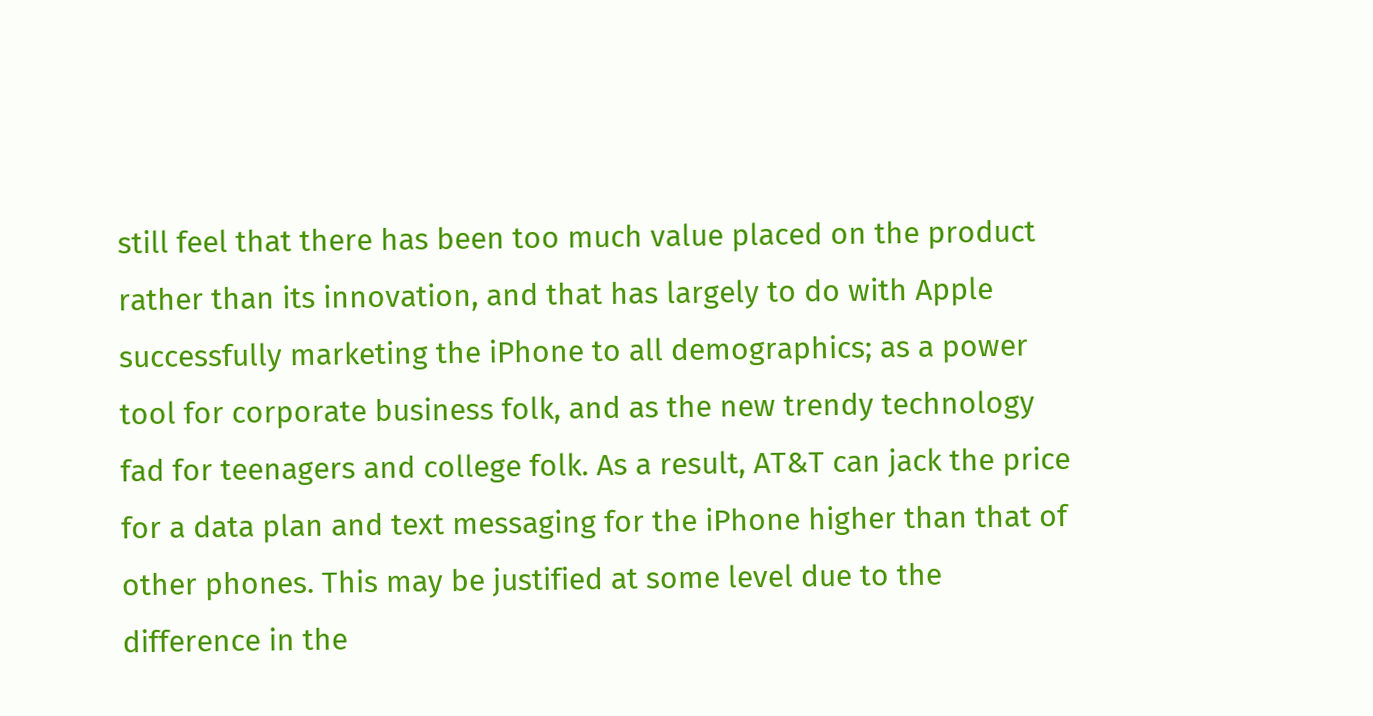still feel that there has been too much value placed on the product rather than its innovation, and that has largely to do with Apple successfully marketing the iPhone to all demographics; as a power tool for corporate business folk, and as the new trendy technology fad for teenagers and college folk. As a result, AT&T can jack the price for a data plan and text messaging for the iPhone higher than that of other phones. This may be justified at some level due to the difference in the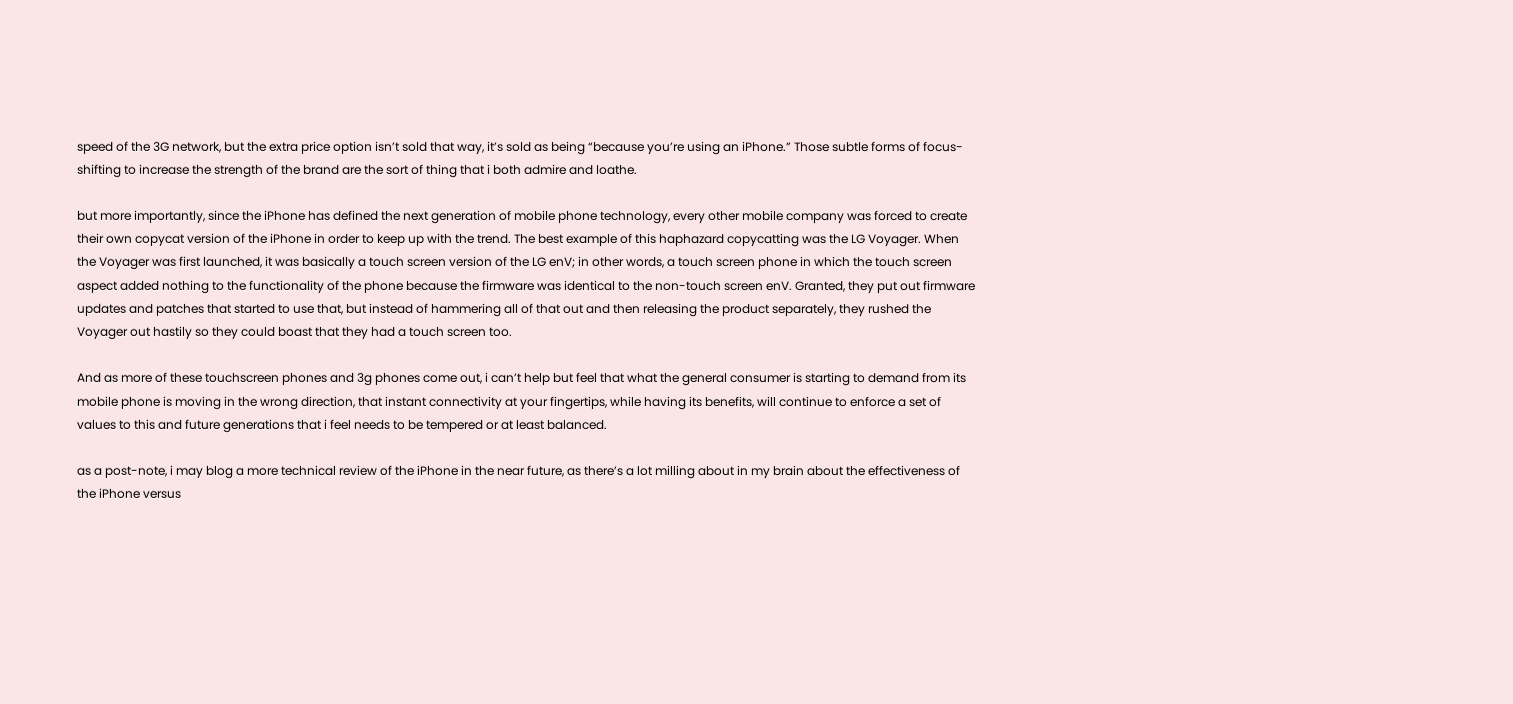speed of the 3G network, but the extra price option isn’t sold that way, it’s sold as being “because you’re using an iPhone.” Those subtle forms of focus-shifting to increase the strength of the brand are the sort of thing that i both admire and loathe.

but more importantly, since the iPhone has defined the next generation of mobile phone technology, every other mobile company was forced to create their own copycat version of the iPhone in order to keep up with the trend. The best example of this haphazard copycatting was the LG Voyager. When the Voyager was first launched, it was basically a touch screen version of the LG enV; in other words, a touch screen phone in which the touch screen aspect added nothing to the functionality of the phone because the firmware was identical to the non-touch screen enV. Granted, they put out firmware updates and patches that started to use that, but instead of hammering all of that out and then releasing the product separately, they rushed the Voyager out hastily so they could boast that they had a touch screen too.

And as more of these touchscreen phones and 3g phones come out, i can’t help but feel that what the general consumer is starting to demand from its mobile phone is moving in the wrong direction, that instant connectivity at your fingertips, while having its benefits, will continue to enforce a set of values to this and future generations that i feel needs to be tempered or at least balanced.

as a post-note, i may blog a more technical review of the iPhone in the near future, as there’s a lot milling about in my brain about the effectiveness of the iPhone versus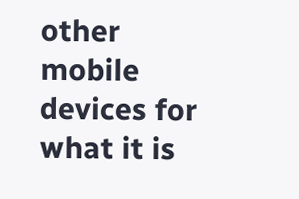other mobile devices for what it is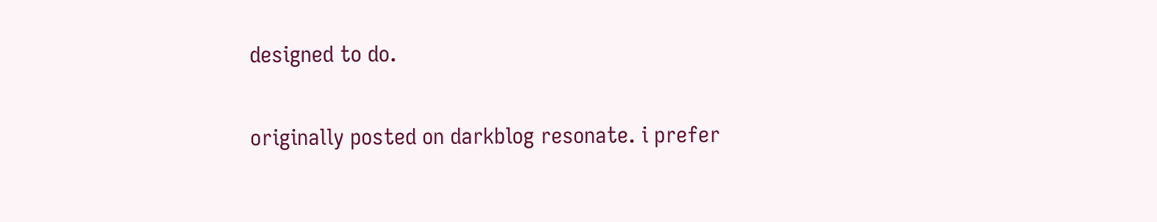designed to do.

originally posted on darkblog resonate. i prefer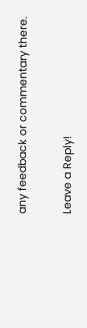any feedback or commentary there.

Leave a Reply!